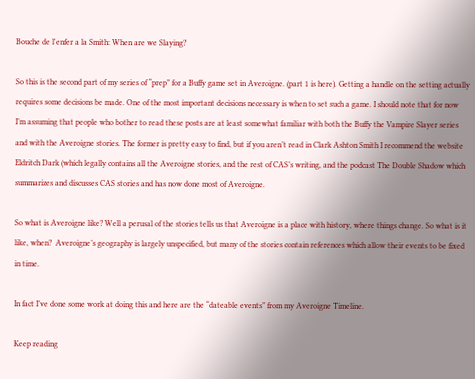Bouche de l'enfer a la Smith: When are we Slaying?

So this is the second part of my series of “prep” for a Buffy game set in Averoigne. (part 1 is here). Getting a handle on the setting actually requires some decisions be made. One of the most important decisions necessary is when to set such a game. I should note that for now I’m assuming that people who bother to read these posts are at least somewhat familiar with both the Buffy the Vampire Slayer series and with the Averoigne stories. The former is pretty easy to find, but if you aren’t read in Clark Ashton Smith I recommend the website Eldritch Dark (which legally contains all the Averoigne stories, and the rest of CAS’s writing, and the podcast The Double Shadow which summarizes and discusses CAS stories and has now done most of Averoigne.

So what is Averoigne like? Well a perusal of the stories tells us that Averoigne is a place with history, where things change. So what is it like, when?  Averoigne’s geography is largely unspecified, but many of the stories contain references which allow their events to be fixed in time.

In fact I’ve done some work at doing this and here are the “dateable events” from my Averoigne Timeline.

Keep reading